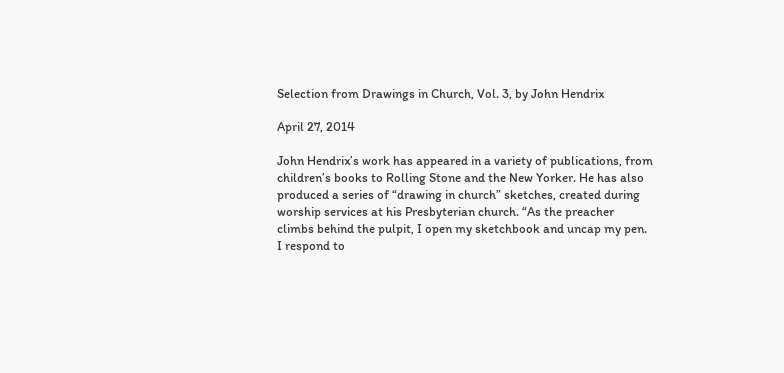Selection from Drawings in Church, Vol. 3, by John Hendrix

April 27, 2014

John Hendrix’s work has appeared in a variety of publications, from children’s books to Rolling Stone and the New Yorker. He has also produced a series of “drawing in church” sketches, created during worship services at his Presbyterian church. “As the preacher climbs behind the pulpit, I open my sketchbook and uncap my pen. I respond to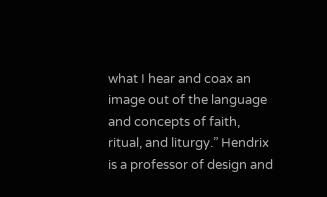what I hear and coax an image out of the language and concepts of faith, ritual, and liturgy.” Hendrix is a professor of design and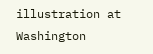illustration at Washington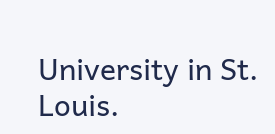University in St. Louis.